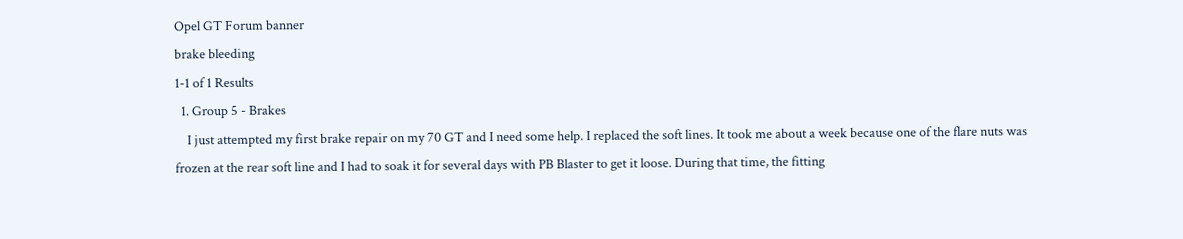Opel GT Forum banner
brake bleeding
1-1 of 1 Results
  1. Group 5 - Brakes
    I just attempted my first brake repair on my 70 GT and I need some help. I replaced the soft lines. It took me about a week because one of the flare nuts was frozen at the rear soft line and I had to soak it for several days with PB Blaster to get it loose. During that time, the fitting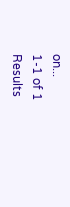on...
1-1 of 1 Results